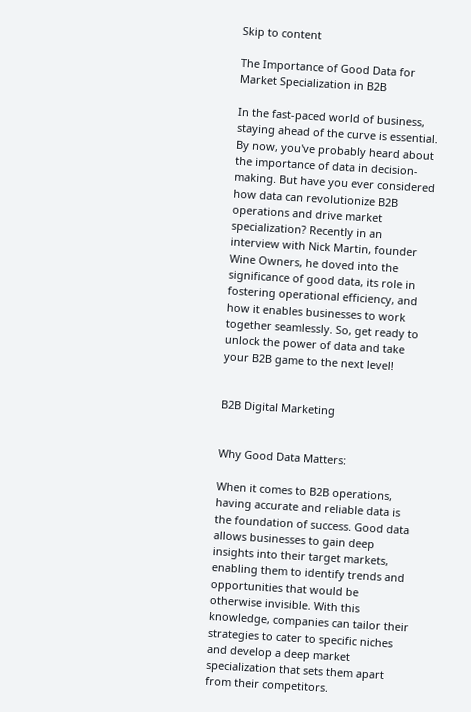Skip to content

The Importance of Good Data for Market Specialization in B2B

In the fast-paced world of business, staying ahead of the curve is essential. By now, you've probably heard about the importance of data in decision-making. But have you ever considered how data can revolutionize B2B operations and drive market specialization? Recently in an interview with Nick Martin, founder Wine Owners, he doved into the significance of good data, its role in fostering operational efficiency, and how it enables businesses to work together seamlessly. So, get ready to unlock the power of data and take your B2B game to the next level!


B2B Digital Marketing


Why Good Data Matters:

When it comes to B2B operations, having accurate and reliable data is the foundation of success. Good data allows businesses to gain deep insights into their target markets, enabling them to identify trends and opportunities that would be otherwise invisible. With this knowledge, companies can tailor their strategies to cater to specific niches and develop a deep market specialization that sets them apart from their competitors.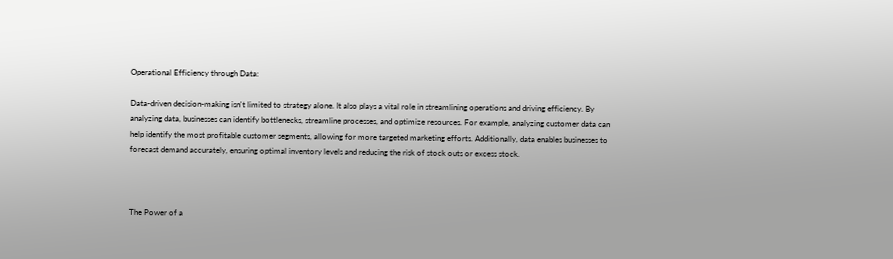Operational Efficiency through Data:

Data-driven decision-making isn't limited to strategy alone. It also plays a vital role in streamlining operations and driving efficiency. By analyzing data, businesses can identify bottlenecks, streamline processes, and optimize resources. For example, analyzing customer data can help identify the most profitable customer segments, allowing for more targeted marketing efforts. Additionally, data enables businesses to forecast demand accurately, ensuring optimal inventory levels and reducing the risk of stock outs or excess stock.



The Power of a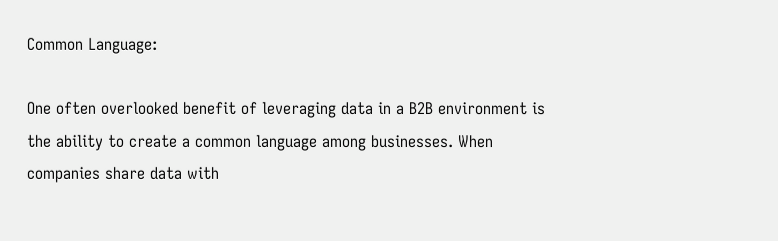Common Language:

One often overlooked benefit of leveraging data in a B2B environment is the ability to create a common language among businesses. When companies share data with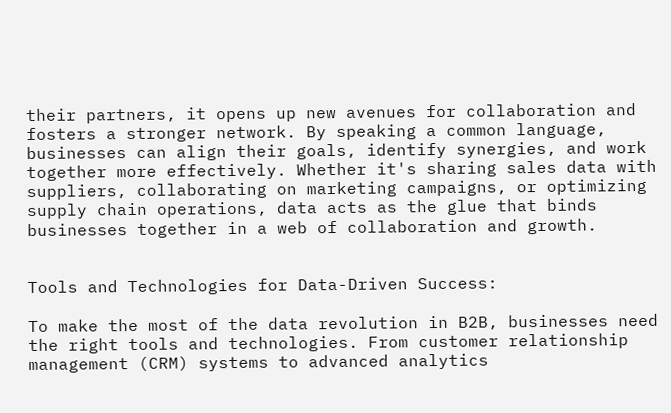their partners, it opens up new avenues for collaboration and fosters a stronger network. By speaking a common language, businesses can align their goals, identify synergies, and work together more effectively. Whether it's sharing sales data with suppliers, collaborating on marketing campaigns, or optimizing supply chain operations, data acts as the glue that binds businesses together in a web of collaboration and growth.


Tools and Technologies for Data-Driven Success:

To make the most of the data revolution in B2B, businesses need the right tools and technologies. From customer relationship management (CRM) systems to advanced analytics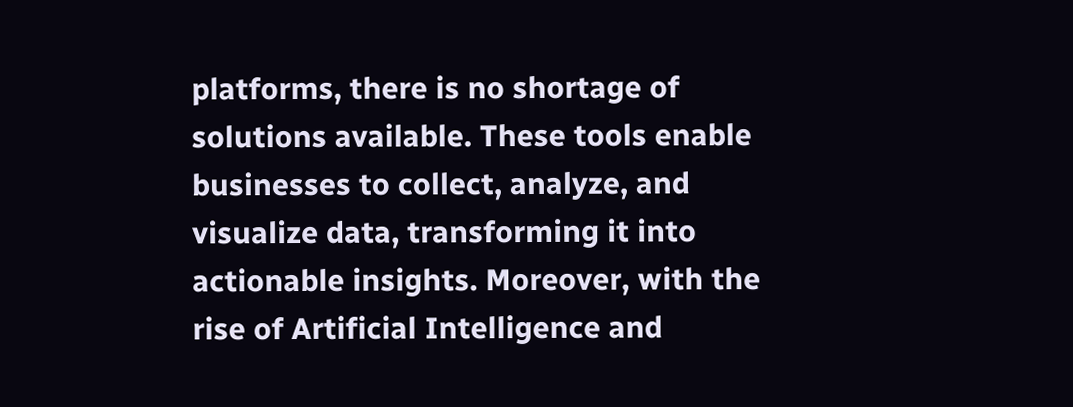platforms, there is no shortage of solutions available. These tools enable businesses to collect, analyze, and visualize data, transforming it into actionable insights. Moreover, with the rise of Artificial Intelligence and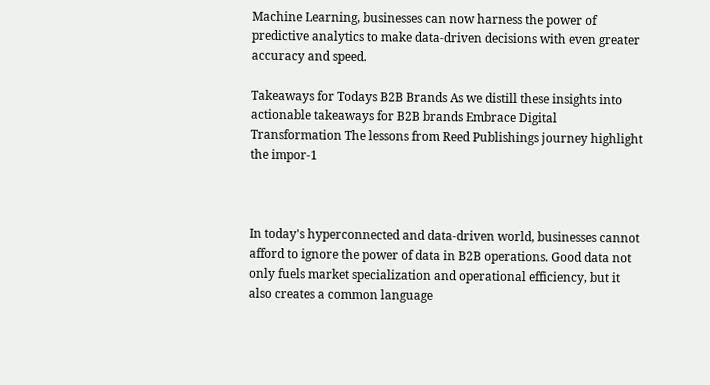Machine Learning, businesses can now harness the power of predictive analytics to make data-driven decisions with even greater accuracy and speed.

Takeaways for Todays B2B Brands As we distill these insights into actionable takeaways for B2B brands Embrace Digital Transformation The lessons from Reed Publishings journey highlight the impor-1



In today's hyperconnected and data-driven world, businesses cannot afford to ignore the power of data in B2B operations. Good data not only fuels market specialization and operational efficiency, but it also creates a common language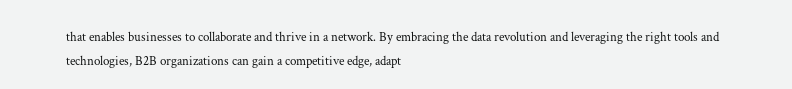that enables businesses to collaborate and thrive in a network. By embracing the data revolution and leveraging the right tools and technologies, B2B organizations can gain a competitive edge, adapt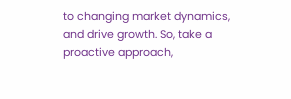to changing market dynamics, and drive growth. So, take a proactive approach,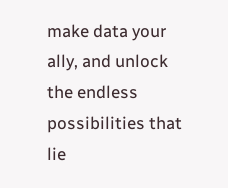make data your ally, and unlock the endless possibilities that lie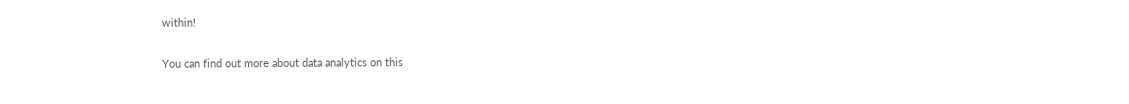within!

You can find out more about data analytics on this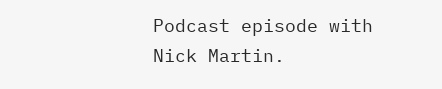Podcast episode with Nick Martin.